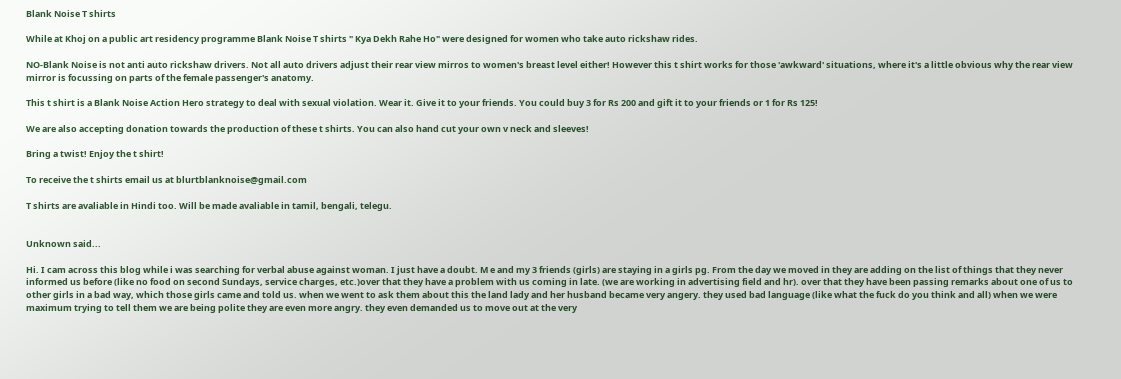Blank Noise T shirts

While at Khoj on a public art residency programme Blank Noise T shirts " Kya Dekh Rahe Ho" were designed for women who take auto rickshaw rides.

NO-Blank Noise is not anti auto rickshaw drivers. Not all auto drivers adjust their rear view mirros to women's breast level either! However this t shirt works for those 'awkward' situations, where it's a little obvious why the rear view mirror is focussing on parts of the female passenger's anatomy.

This t shirt is a Blank Noise Action Hero strategy to deal with sexual violation. Wear it. Give it to your friends. You could buy 3 for Rs 200 and gift it to your friends or 1 for Rs 125!

We are also accepting donation towards the production of these t shirts. You can also hand cut your own v neck and sleeves!

Bring a twist! Enjoy the t shirt!

To receive the t shirts email us at blurtblanknoise@gmail.com

T shirts are avaliable in Hindi too. Will be made avaliable in tamil, bengali, telegu.


Unknown said...

Hi. I cam across this blog while i was searching for verbal abuse against woman. I just have a doubt. M e and my 3 friends (girls) are staying in a girls pg. From the day we moved in they are adding on the list of things that they never informed us before (like no food on second Sundays, service charges, etc.)over that they have a problem with us coming in late. (we are working in advertising field and hr). over that they have been passing remarks about one of us to other girls in a bad way, which those girls came and told us. when we went to ask them about this the land lady and her husband became very angery. they used bad language (like what the fuck do you think and all) when we were maximum trying to tell them we are being polite they are even more angry. they even demanded us to move out at the very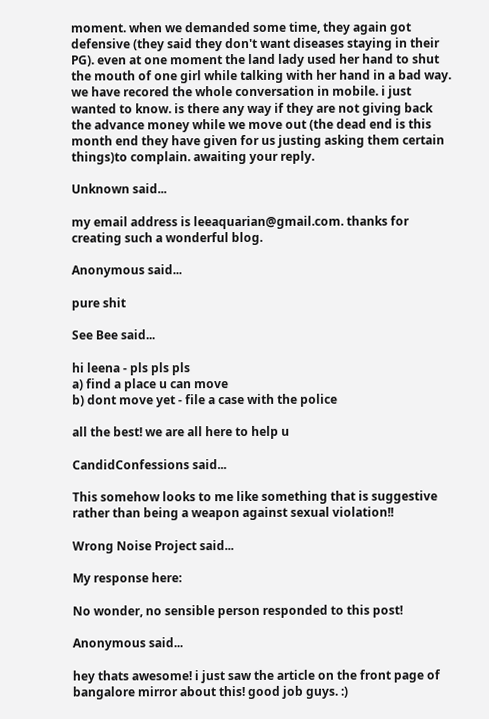moment. when we demanded some time, they again got defensive (they said they don't want diseases staying in their PG). even at one moment the land lady used her hand to shut the mouth of one girl while talking with her hand in a bad way. we have recored the whole conversation in mobile. i just wanted to know. is there any way if they are not giving back the advance money while we move out (the dead end is this month end they have given for us justing asking them certain things)to complain. awaiting your reply.

Unknown said...

my email address is leeaquarian@gmail.com. thanks for creating such a wonderful blog.

Anonymous said...

pure shit

See Bee said...

hi leena - pls pls pls
a) find a place u can move
b) dont move yet - file a case with the police

all the best! we are all here to help u

CandidConfessions said...

This somehow looks to me like something that is suggestive rather than being a weapon against sexual violation!!

Wrong Noise Project said...

My response here:

No wonder, no sensible person responded to this post!

Anonymous said...

hey thats awesome! i just saw the article on the front page of bangalore mirror about this! good job guys. :)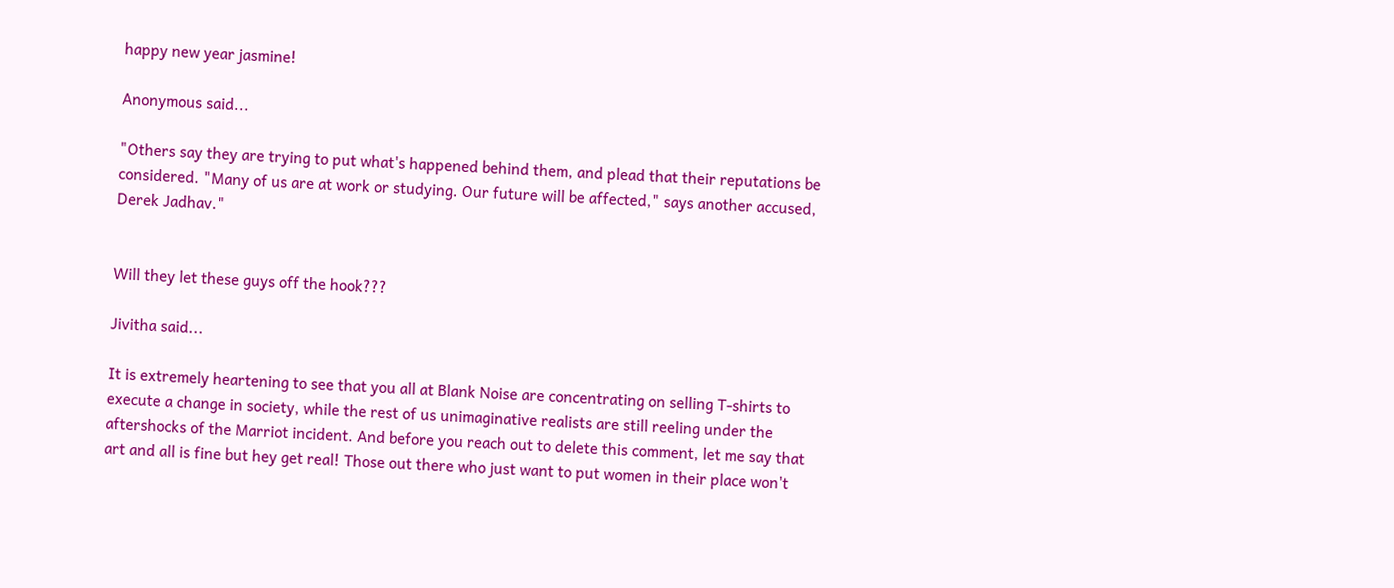happy new year jasmine!

Anonymous said...

"Others say they are trying to put what's happened behind them, and plead that their reputations be considered. "Many of us are at work or studying. Our future will be affected," says another accused, Derek Jadhav."


Will they let these guys off the hook???

Jivitha said...

It is extremely heartening to see that you all at Blank Noise are concentrating on selling T-shirts to execute a change in society, while the rest of us unimaginative realists are still reeling under the aftershocks of the Marriot incident. And before you reach out to delete this comment, let me say that art and all is fine but hey get real! Those out there who just want to put women in their place won't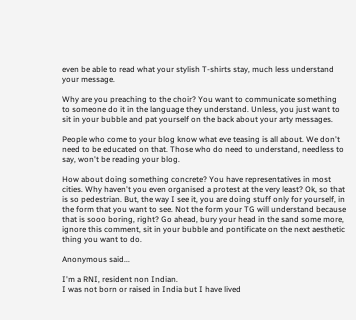even be able to read what your stylish T-shirts stay, much less understand your message.

Why are you preaching to the choir? You want to communicate something to someone do it in the language they understand. Unless, you just want to sit in your bubble and pat yourself on the back about your arty messages.

People who come to your blog know what eve teasing is all about. We don't need to be educated on that. Those who do need to understand, needless to say, won't be reading your blog.

How about doing something concrete? You have representatives in most cities. Why haven't you even organised a protest at the very least? Ok, so that is so pedestrian. But, the way I see it, you are doing stuff only for yourself, in the form that you want to see. Not the form your TG will understand because that is sooo boring, right? Go ahead, bury your head in the sand some more, ignore this comment, sit in your bubble and pontificate on the next aesthetic thing you want to do.

Anonymous said...

I'm a RNI, resident non Indian.
I was not born or raised in India but I have lived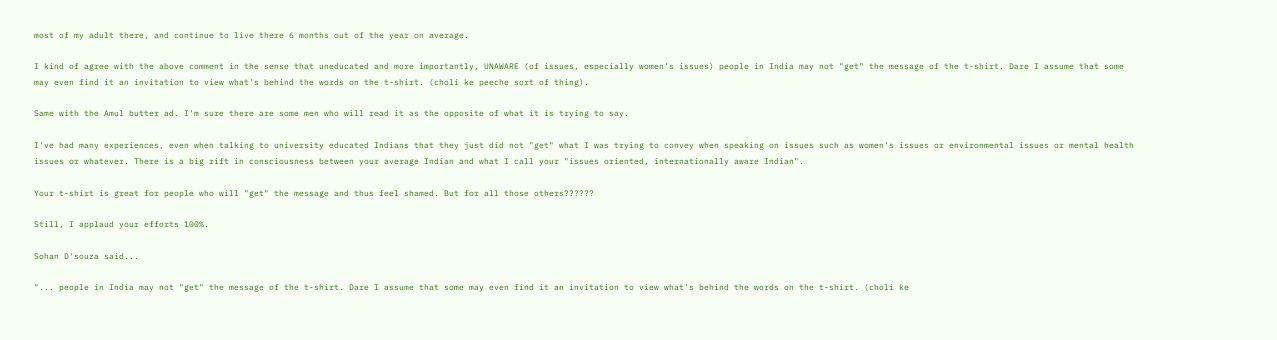most of my adult there, and continue to live there 6 months out of the year on average.

I kind of agree with the above comment in the sense that uneducated and more importantly, UNAWARE (of issues, especially women's issues) people in India may not "get" the message of the t-shirt. Dare I assume that some may even find it an invitation to view what's behind the words on the t-shirt. (choli ke peeche sort of thing).

Same with the Amul butter ad. I'm sure there are some men who will read it as the opposite of what it is trying to say.

I've had many experiences, even when talking to university educated Indians that they just did not "get" what I was trying to convey when speaking on issues such as women's issues or environmental issues or mental health issues or whatever. There is a big rift in consciousness between your average Indian and what I call your "issues oriented, internationally aware Indian".

Your t-shirt is great for people who will "get" the message and thus feel shamed. But for all those others??????

Still, I applaud your efforts 100%.

Sohan D'souza said...

"... people in India may not "get" the message of the t-shirt. Dare I assume that some may even find it an invitation to view what's behind the words on the t-shirt. (choli ke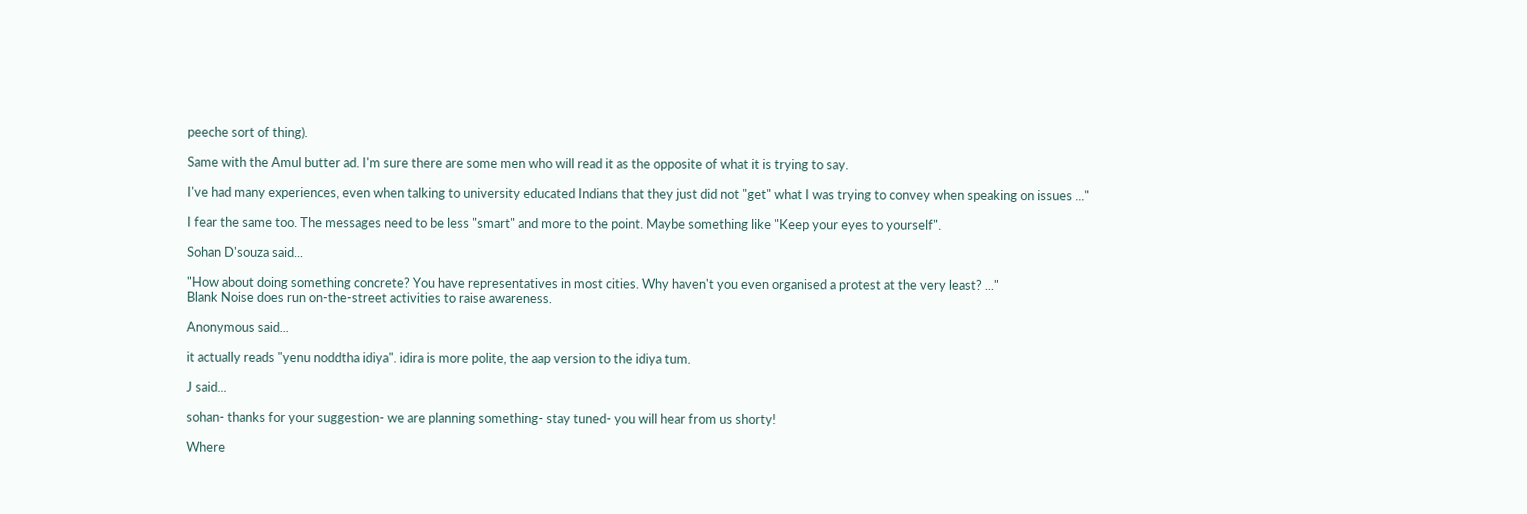peeche sort of thing).

Same with the Amul butter ad. I'm sure there are some men who will read it as the opposite of what it is trying to say.

I've had many experiences, even when talking to university educated Indians that they just did not "get" what I was trying to convey when speaking on issues ..."

I fear the same too. The messages need to be less "smart" and more to the point. Maybe something like "Keep your eyes to yourself".

Sohan D'souza said...

"How about doing something concrete? You have representatives in most cities. Why haven't you even organised a protest at the very least? ..."
Blank Noise does run on-the-street activities to raise awareness.

Anonymous said...

it actually reads "yenu noddtha idiya". idira is more polite, the aap version to the idiya tum.

J said...

sohan- thanks for your suggestion- we are planning something- stay tuned- you will hear from us shorty!

Where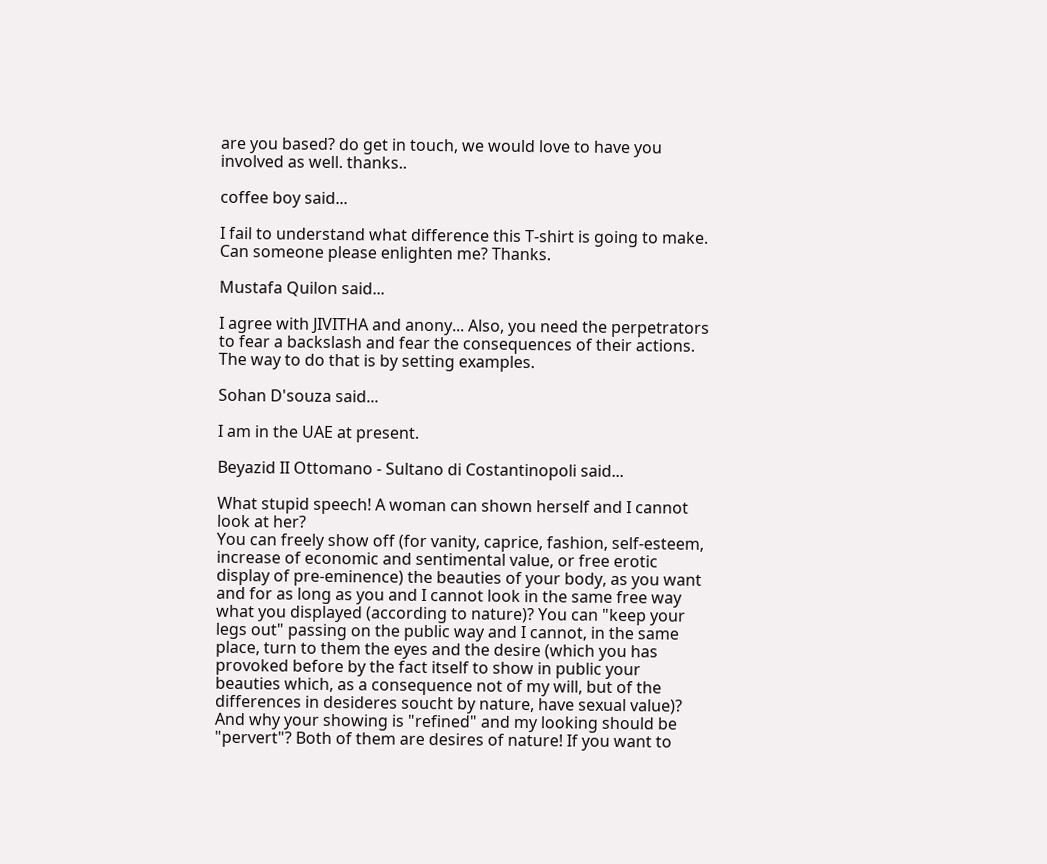are you based? do get in touch, we would love to have you involved as well. thanks..

coffee boy said...

I fail to understand what difference this T-shirt is going to make. Can someone please enlighten me? Thanks.

Mustafa Quilon said...

I agree with JIVITHA and anony... Also, you need the perpetrators to fear a backslash and fear the consequences of their actions. The way to do that is by setting examples.

Sohan D'souza said...

I am in the UAE at present.

Beyazid II Ottomano - Sultano di Costantinopoli said...

What stupid speech! A woman can shown herself and I cannot look at her?
You can freely show off (for vanity, caprice, fashion, self-esteem, increase of economic and sentimental value, or free erotic display of pre-eminence) the beauties of your body, as you want and for as long as you and I cannot look in the same free way what you displayed (according to nature)? You can "keep your legs out" passing on the public way and I cannot, in the same place, turn to them the eyes and the desire (which you has provoked before by the fact itself to show in public your beauties which, as a consequence not of my will, but of the differences in desideres soucht by nature, have sexual value)? And why your showing is "refined" and my looking should be "pervert"? Both of them are desires of nature! If you want to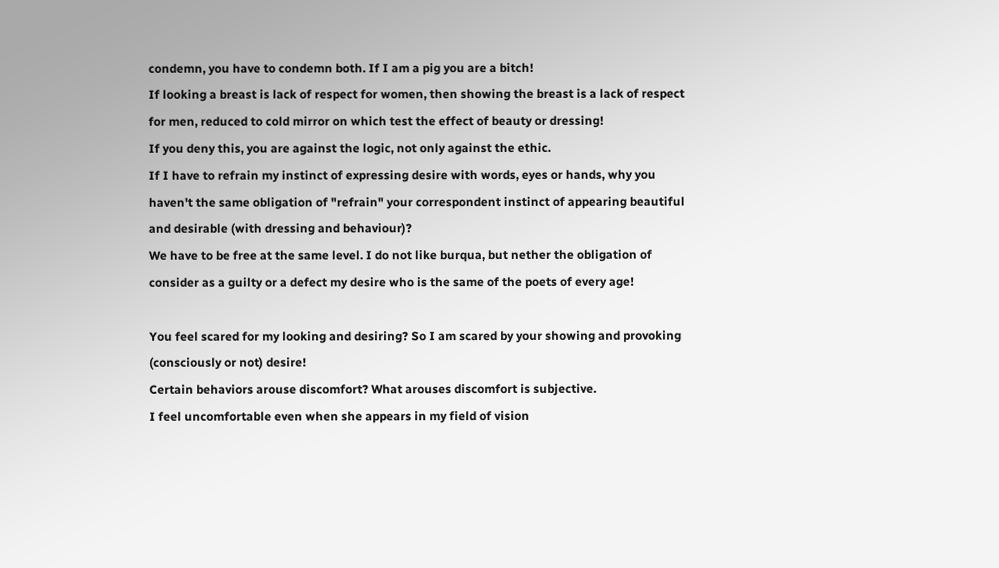condemn, you have to condemn both. If I am a pig you are a bitch!
If looking a breast is lack of respect for women, then showing the breast is a lack of respect for men, reduced to cold mirror on which test the effect of beauty or dressing!
If you deny this, you are against the logic, not only against the ethic.
If I have to refrain my instinct of expressing desire with words, eyes or hands, why you haven't the same obligation of "refrain" your correspondent instinct of appearing beautiful and desirable (with dressing and behaviour)?
We have to be free at the same level. I do not like burqua, but nether the obligation of consider as a guilty or a defect my desire who is the same of the poets of every age!

You feel scared for my looking and desiring? So I am scared by your showing and provoking (consciously or not) desire!
Certain behaviors arouse discomfort? What arouses discomfort is subjective.
I feel uncomfortable even when she appears in my field of vision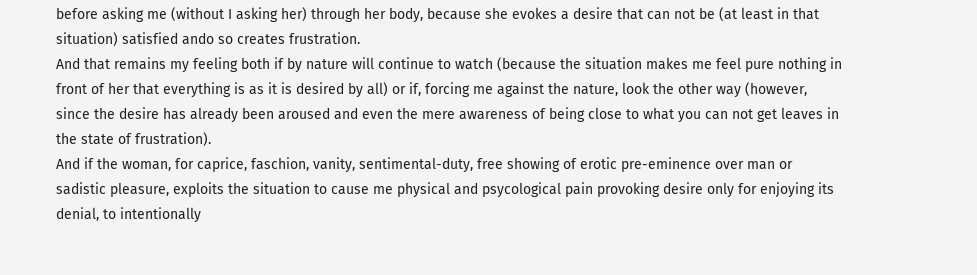before asking me (without I asking her) through her body, because she evokes a desire that can not be (at least in that situation) satisfied ando so creates frustration.
And that remains my feeling both if by nature will continue to watch (because the situation makes me feel pure nothing in front of her that everything is as it is desired by all) or if, forcing me against the nature, look the other way (however, since the desire has already been aroused and even the mere awareness of being close to what you can not get leaves in the state of frustration).
And if the woman, for caprice, faschion, vanity, sentimental-duty, free showing of erotic pre-eminence over man or sadistic pleasure, exploits the situation to cause me physical and psycological pain provoking desire only for enjoying its denial, to intentionally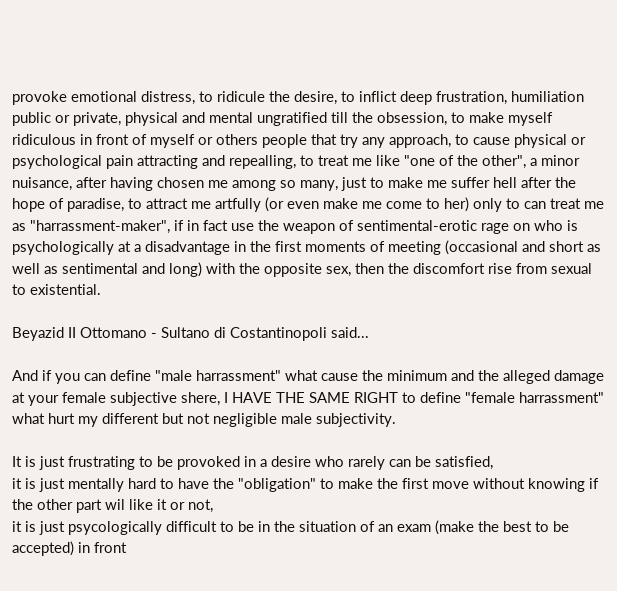provoke emotional distress, to ridicule the desire, to inflict deep frustration, humiliation public or private, physical and mental ungratified till the obsession, to make myself ridiculous in front of myself or others people that try any approach, to cause physical or psychological pain attracting and repealling, to treat me like "one of the other", a minor nuisance, after having chosen me among so many, just to make me suffer hell after the hope of paradise, to attract me artfully (or even make me come to her) only to can treat me as "harrassment-maker", if in fact use the weapon of sentimental-erotic rage on who is psychologically at a disadvantage in the first moments of meeting (occasional and short as well as sentimental and long) with the opposite sex, then the discomfort rise from sexual to existential.

Beyazid II Ottomano - Sultano di Costantinopoli said...

And if you can define "male harrassment" what cause the minimum and the alleged damage at your female subjective shere, I HAVE THE SAME RIGHT to define "female harrassment" what hurt my different but not negligible male subjectivity.

It is just frustrating to be provoked in a desire who rarely can be satisfied,
it is just mentally hard to have the "obligation" to make the first move without knowing if the other part wil like it or not,
it is just psycologically difficult to be in the situation of an exam (make the best to be accepted) in front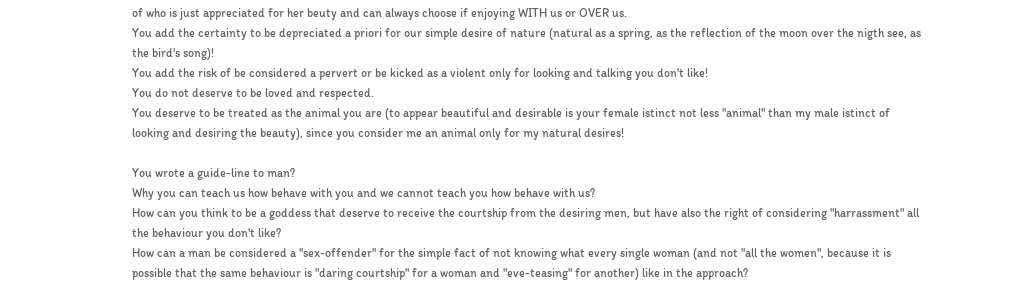of who is just appreciated for her beuty and can always choose if enjoying WITH us or OVER us.
You add the certainty to be depreciated a priori for our simple desire of nature (natural as a spring, as the reflection of the moon over the nigth see, as the bird's song)!
You add the risk of be considered a pervert or be kicked as a violent only for looking and talking you don't like!
You do not deserve to be loved and respected.
You deserve to be treated as the animal you are (to appear beautiful and desirable is your female istinct not less "animal" than my male istinct of looking and desiring the beauty), since you consider me an animal only for my natural desires!

You wrote a guide-line to man?
Why you can teach us how behave with you and we cannot teach you how behave with us?
How can you think to be a goddess that deserve to receive the courtship from the desiring men, but have also the right of considering "harrassment" all the behaviour you don't like?
How can a man be considered a "sex-offender" for the simple fact of not knowing what every single woman (and not "all the women", because it is possible that the same behaviour is "daring courtship" for a woman and "eve-teasing" for another) like in the approach?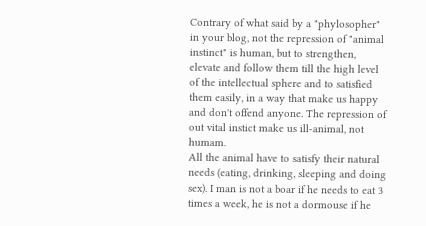Contrary of what said by a "phylosopher" in your blog, not the repression of "animal instinct" is human, but to strengthen, elevate and follow them till the high level of the intellectual sphere and to satisfied them easily, in a way that make us happy and don't offend anyone. The repression of out vital instict make us ill-animal, not humam.
All the animal have to satisfy their natural needs (eating, drinking, sleeping and doing sex). I man is not a boar if he needs to eat 3 times a week, he is not a dormouse if he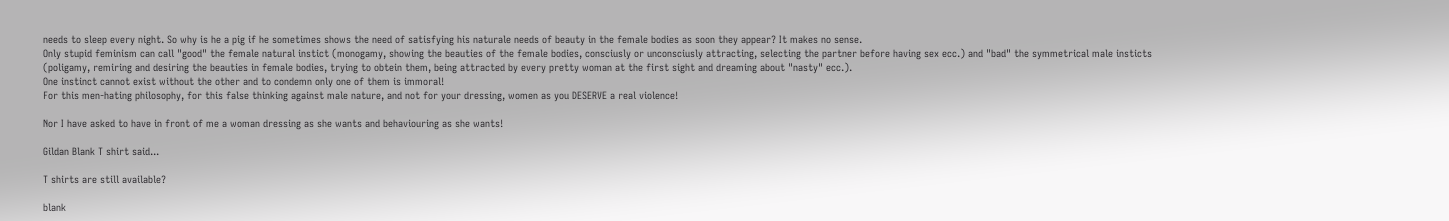needs to sleep every night. So why is he a pig if he sometimes shows the need of satisfying his naturale needs of beauty in the female bodies as soon they appear? It makes no sense.
Only stupid feminism can call "good" the female natural instict (monogamy, showing the beauties of the female bodies, consciusly or unconsciusly attracting, selecting the partner before having sex ecc.) and "bad" the symmetrical male insticts (poligamy, remiring and desiring the beauties in female bodies, trying to obtein them, being attracted by every pretty woman at the first sight and dreaming about "nasty" ecc.).
One instinct cannot exist without the other and to condemn only one of them is immoral!
For this men-hating philosophy, for this false thinking against male nature, and not for your dressing, women as you DESERVE a real violence!

Nor I have asked to have in front of me a woman dressing as she wants and behaviouring as she wants!

Gildan Blank T shirt said...

T shirts are still available?

blank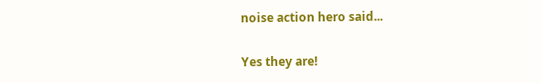noise action hero said...

Yes they are!